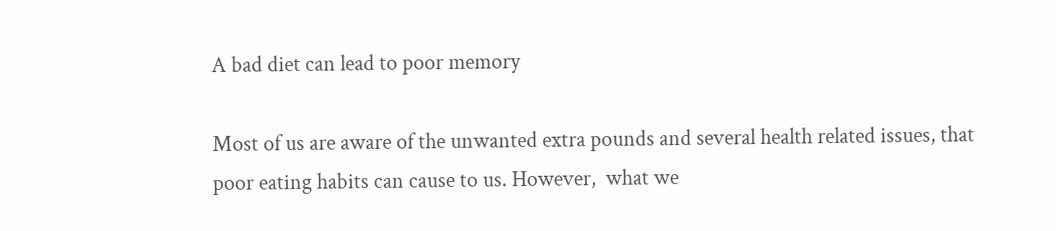A bad diet can lead to poor memory

Most of us are aware of the unwanted extra pounds and several health related issues, that poor eating habits can cause to us. However,  what we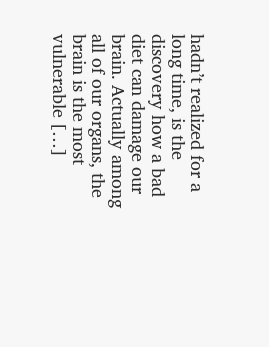hadn’t realized for a long time, is the discovery how a bad diet can damage our brain. Actually among all of our organs, the brain is the most vulnerable […]